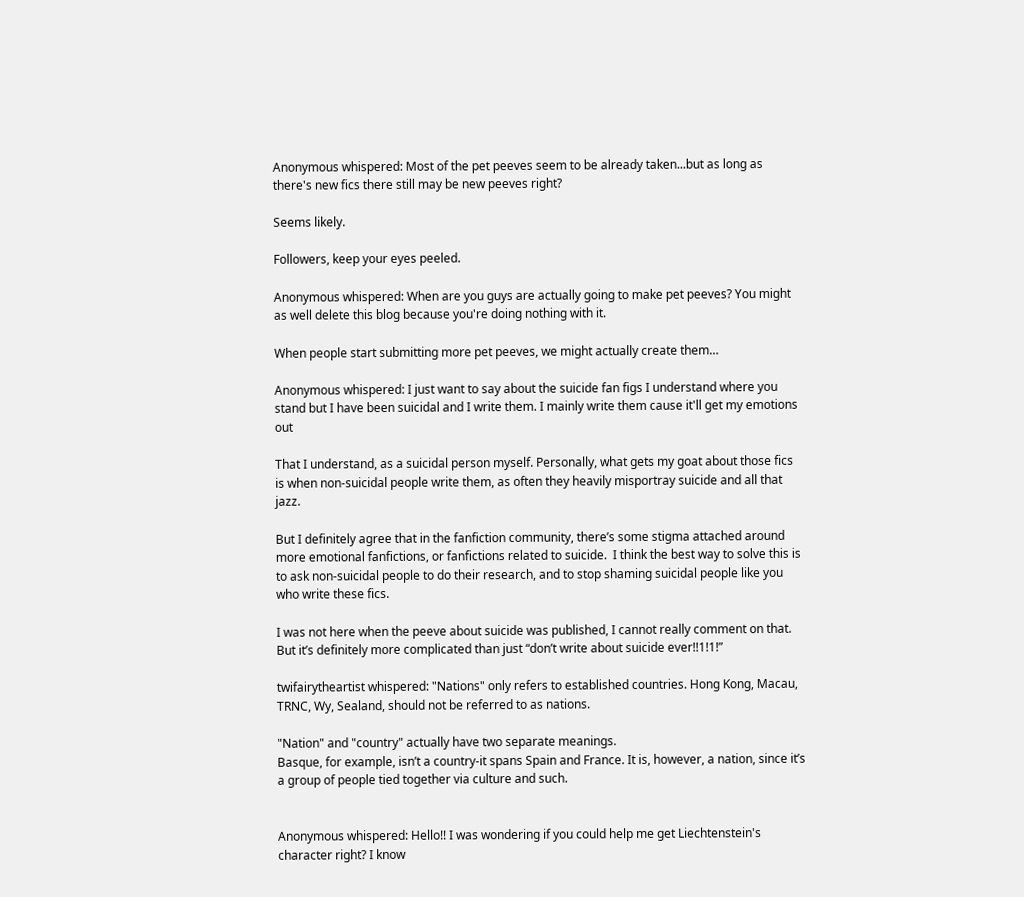Anonymous whispered: Most of the pet peeves seem to be already taken...but as long as there's new fics there still may be new peeves right?

Seems likely.

Followers, keep your eyes peeled.

Anonymous whispered: When are you guys are actually going to make pet peeves? You might as well delete this blog because you're doing nothing with it.

When people start submitting more pet peeves, we might actually create them…

Anonymous whispered: I just want to say about the suicide fan figs I understand where you stand but I have been suicidal and I write them. I mainly write them cause it'll get my emotions out

That I understand, as a suicidal person myself. Personally, what gets my goat about those fics is when non-suicidal people write them, as often they heavily misportray suicide and all that jazz.

But I definitely agree that in the fanfiction community, there’s some stigma attached around more emotional fanfictions, or fanfictions related to suicide.  I think the best way to solve this is to ask non-suicidal people to do their research, and to stop shaming suicidal people like you who write these fics.

I was not here when the peeve about suicide was published, I cannot really comment on that. But it’s definitely more complicated than just “don’t write about suicide ever!!1!1!”

twifairytheartist whispered: "Nations" only refers to established countries. Hong Kong, Macau, TRNC, Wy, Sealand, should not be referred to as nations.

"Nation" and "country" actually have two separate meanings.
Basque, for example, isn’t a country-it spans Spain and France. It is, however, a nation, since it’s a group of people tied together via culture and such.


Anonymous whispered: Hello!! I was wondering if you could help me get Liechtenstein's character right? I know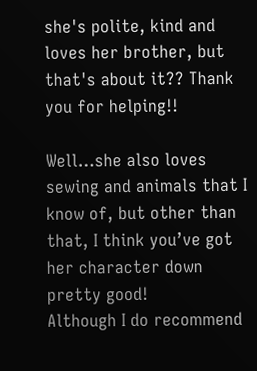she's polite, kind and loves her brother, but that's about it?? Thank you for helping!!

Well…she also loves sewing and animals that I know of, but other than that, I think you’ve got her character down pretty good!
Although I do recommend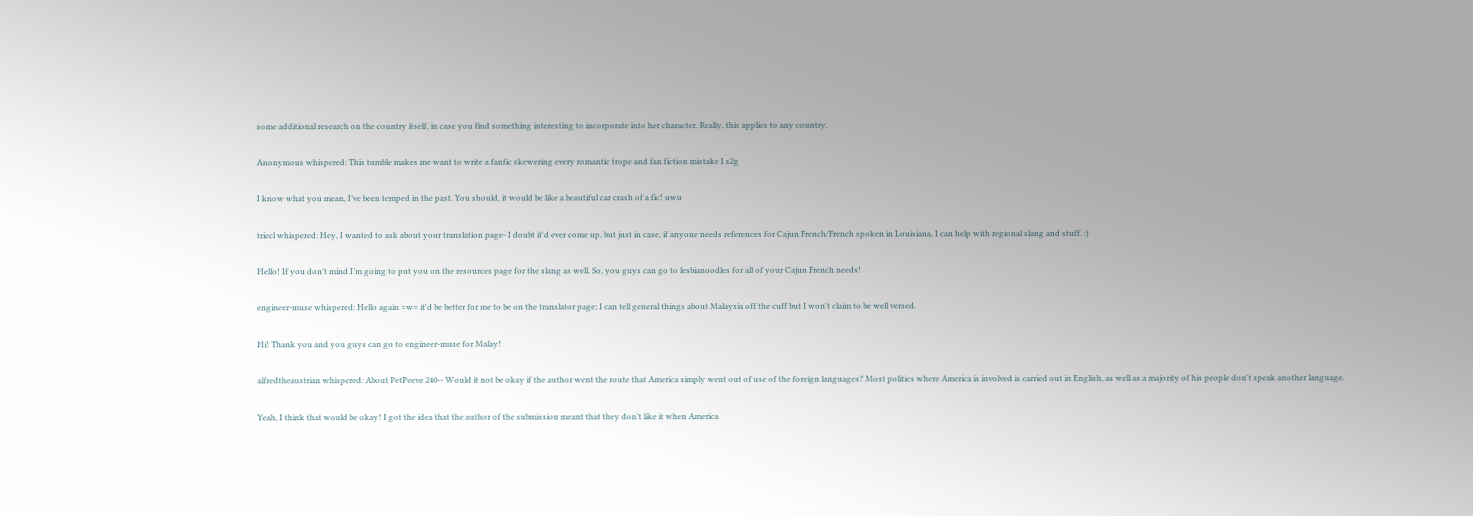some additional research on the country itself, in case you find something interesting to incorporate into her character. Really, this applies to any country.

Anonymous whispered: This tumble makes me want to write a fanfic skewering every romantic trope and fan fiction mistake I s2g

I know what you mean, I’ve been temped in the past. You should, it would be like a beautiful car crash of a fic! uwu

triecl whispered: Hey, I wanted to ask about your translation page- I doubt it'd ever come up, but just in case, if anyone needs references for Cajun French/French spoken in Louisiana, I can help with regional slang and stuff. :)

Hello! If you don’t mind I’m going to put you on the resources page for the slang as well. So, you guys can go to lesbianoodles for all of your Cajun French needs!

engineer-muse whispered: Hello again =w= it'd be better for me to be on the translator page; I can tell general things about Malaysia off the cuff but I won't claim to be well versed.

Hi! Thank you and you guys can go to engineer-muse for Malay!

alfredtheaustrian whispered: About PetPeeve 240-- Would it not be okay if the author went the route that America simply went out of use of the foreign languages? Most politics where America is involved is carried out in English, as well as a majority of his people don't speak another language.

Yeah, I think that would be okay! I got the idea that the author of the submission meant that they don’t like it when America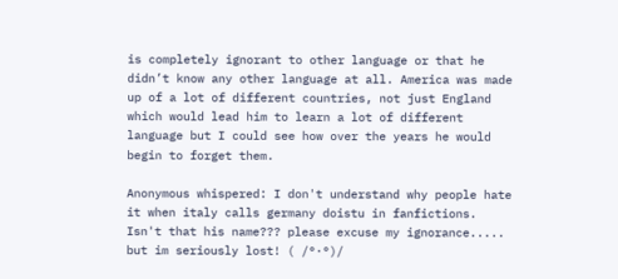is completely ignorant to other language or that he didn’t know any other language at all. America was made up of a lot of different countries, not just England which would lead him to learn a lot of different language but I could see how over the years he would begin to forget them.

Anonymous whispered: I don't understand why people hate it when italy calls germany doistu in fanfictions. Isn't that his name??? please excuse my ignorance..... but im seriously lost! ( /°·°)/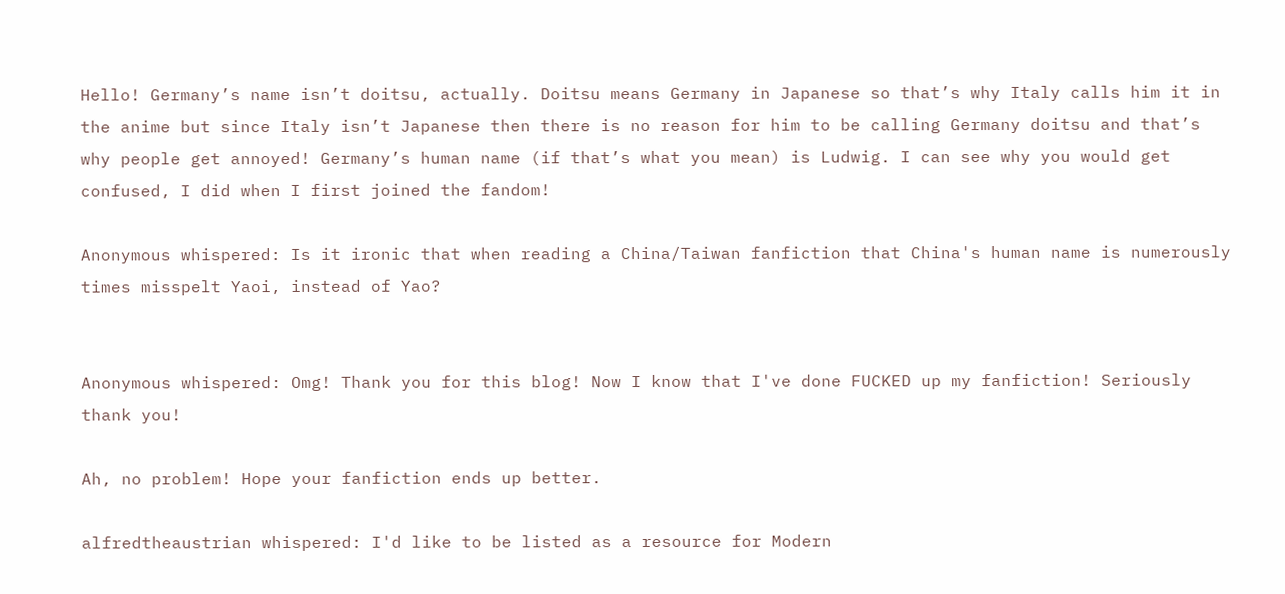Hello! Germany’s name isn’t doitsu, actually. Doitsu means Germany in Japanese so that’s why Italy calls him it in the anime but since Italy isn’t Japanese then there is no reason for him to be calling Germany doitsu and that’s why people get annoyed! Germany’s human name (if that’s what you mean) is Ludwig. I can see why you would get confused, I did when I first joined the fandom!

Anonymous whispered: Is it ironic that when reading a China/Taiwan fanfiction that China's human name is numerously times misspelt Yaoi, instead of Yao?


Anonymous whispered: Omg! Thank you for this blog! Now I know that I've done FUCKED up my fanfiction! Seriously thank you!

Ah, no problem! Hope your fanfiction ends up better.

alfredtheaustrian whispered: I'd like to be listed as a resource for Modern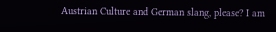Austrian Culture and German slang, please? I am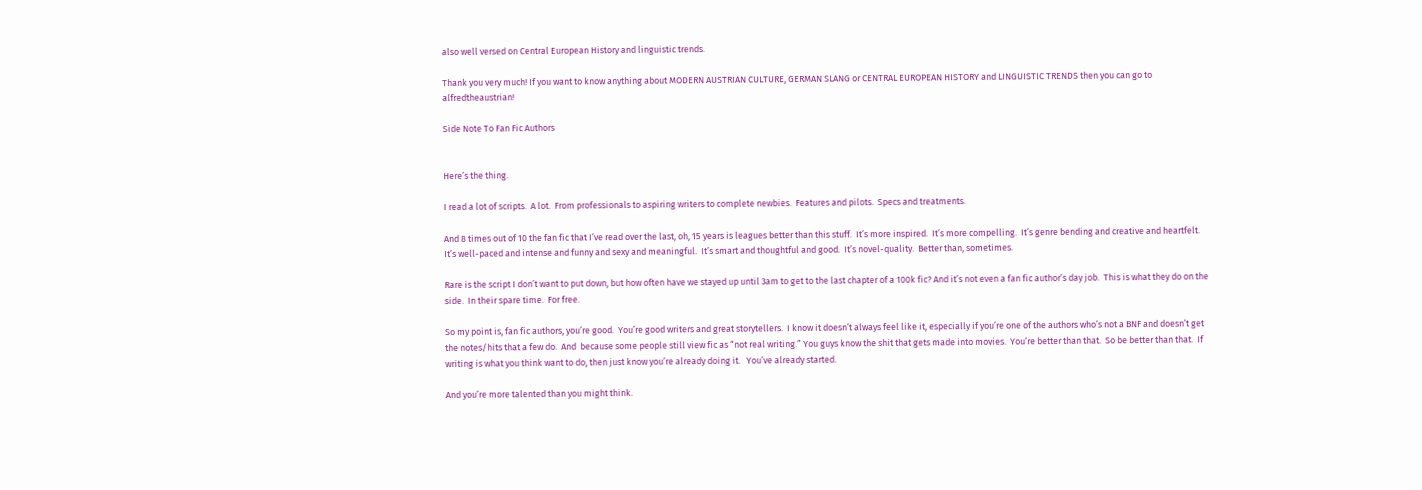also well versed on Central European History and linguistic trends.

Thank you very much! If you want to know anything about MODERN AUSTRIAN CULTURE, GERMAN SLANG or CENTRAL EUROPEAN HISTORY and LINGUISTIC TRENDS then you can go to alfredtheaustrian!

Side Note To Fan Fic Authors


Here’s the thing.

I read a lot of scripts.  A lot.  From professionals to aspiring writers to complete newbies.  Features and pilots.  Specs and treatments.

And 8 times out of 10 the fan fic that I’ve read over the last, oh, 15 years is leagues better than this stuff.  It’s more inspired.  It’s more compelling.  It’s genre bending and creative and heartfelt.  It’s well-paced and intense and funny and sexy and meaningful.  It’s smart and thoughtful and good.  It’s novel-quality.  Better than, sometimes.

Rare is the script I don’t want to put down, but how often have we stayed up until 3am to get to the last chapter of a 100k fic? And it’s not even a fan fic author’s day job.  This is what they do on the side.  In their spare time.  For free.

So my point is, fan fic authors, you’re good.  You’re good writers and great storytellers.  I know it doesn’t always feel like it, especially if you’re one of the authors who’s not a BNF and doesn’t get the notes/hits that a few do.  And  because some people still view fic as “not real writing.” You guys know the shit that gets made into movies.  You’re better than that.  So be better than that.  If writing is what you think want to do, then just know you’re already doing it.   You’ve already started.

And you’re more talented than you might think.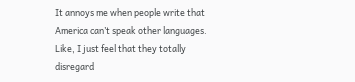It annoys me when people write that America can’t speak other languages. Like, I just feel that they totally disregard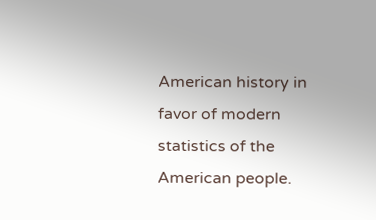American history in favor of modern statistics of the American people.